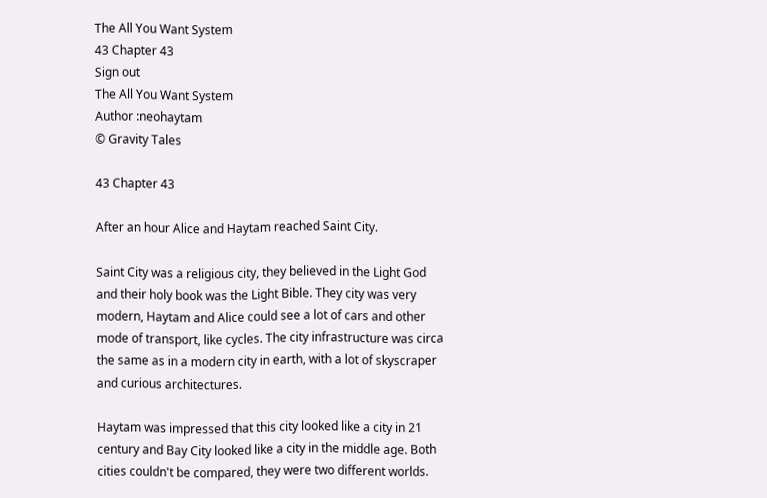The All You Want System
43 Chapter 43
Sign out
The All You Want System
Author :neohaytam
© Gravity Tales

43 Chapter 43

After an hour Alice and Haytam reached Saint City.

Saint City was a religious city, they believed in the Light God and their holy book was the Light Bible. They city was very modern, Haytam and Alice could see a lot of cars and other mode of transport, like cycles. The city infrastructure was circa the same as in a modern city in earth, with a lot of skyscraper and curious architectures.

Haytam was impressed that this city looked like a city in 21 century and Bay City looked like a city in the middle age. Both cities couldn't be compared, they were two different worlds.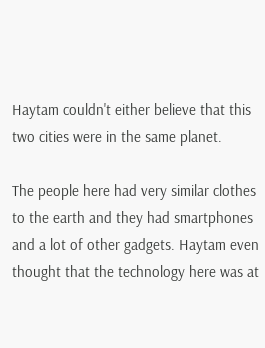Haytam couldn't either believe that this two cities were in the same planet.

The people here had very similar clothes to the earth and they had smartphones and a lot of other gadgets. Haytam even thought that the technology here was at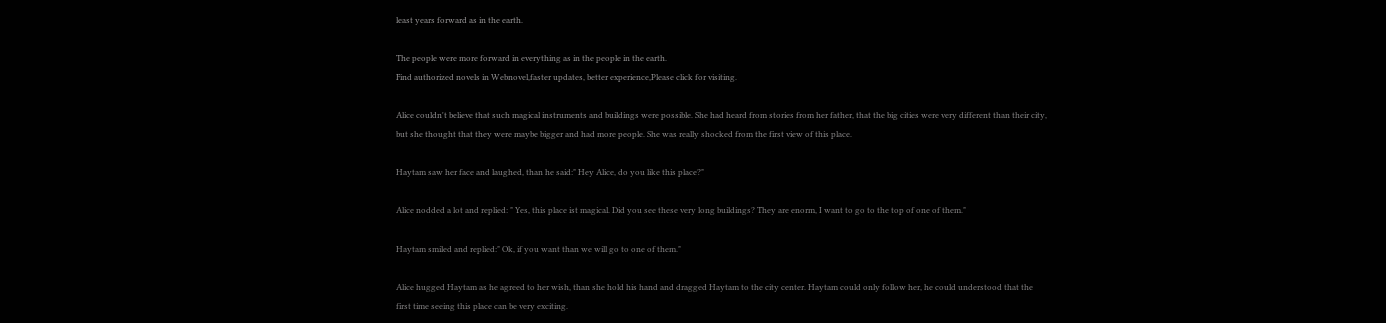least years forward as in the earth.

The people were more forward in everything as in the people in the earth.
Find authorized novels in Webnovel,faster updates, better experience,Please click for visiting.

Alice couldn't believe that such magical instruments and buildings were possible. She had heard from stories from her father, that the big cities were very different than their city, but she thought that they were maybe bigger and had more people. She was really shocked from the first view of this place.

Haytam saw her face and laughed, than he said:" Hey Alice, do you like this place?"

Alice nodded a lot and replied: " Yes, this place ist magical. Did you see these very long buildings? They are enorm, I want to go to the top of one of them."

Haytam smiled and replied:" Ok, if you want than we will go to one of them."

Alice hugged Haytam as he agreed to her wish, than she hold his hand and dragged Haytam to the city center. Haytam could only follow her, he could understood that the first time seeing this place can be very exciting.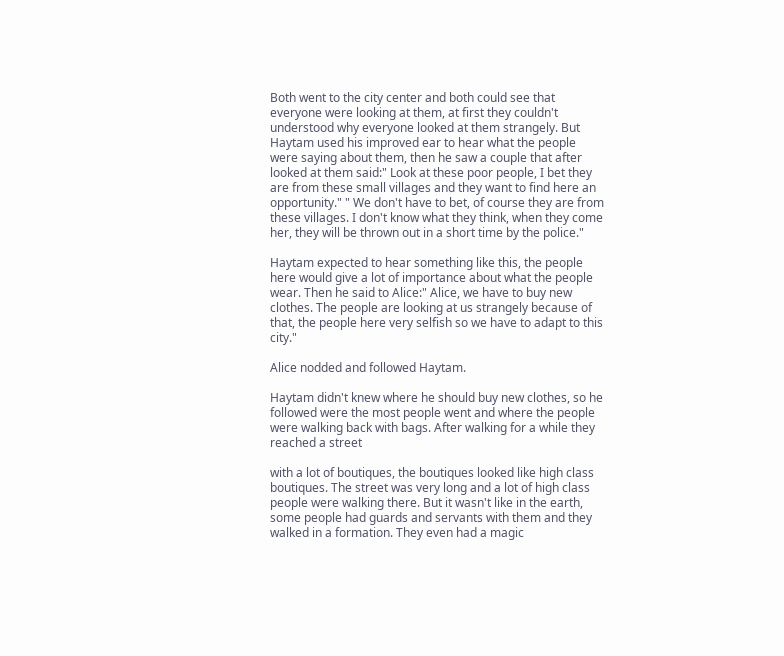Both went to the city center and both could see that everyone were looking at them, at first they couldn't understood why everyone looked at them strangely. But Haytam used his improved ear to hear what the people were saying about them, then he saw a couple that after looked at them said:" Look at these poor people, I bet they are from these small villages and they want to find here an opportunity." " We don't have to bet, of course they are from these villages. I don't know what they think, when they come her, they will be thrown out in a short time by the police."

Haytam expected to hear something like this, the people here would give a lot of importance about what the people wear. Then he said to Alice:" Alice, we have to buy new clothes. The people are looking at us strangely because of that, the people here very selfish so we have to adapt to this city."

Alice nodded and followed Haytam.

Haytam didn't knew where he should buy new clothes, so he followed were the most people went and where the people were walking back with bags. After walking for a while they reached a street

with a lot of boutiques, the boutiques looked like high class boutiques. The street was very long and a lot of high class people were walking there. But it wasn't like in the earth, some people had guards and servants with them and they walked in a formation. They even had a magic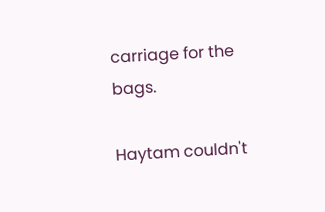carriage for the bags.

Haytam couldn't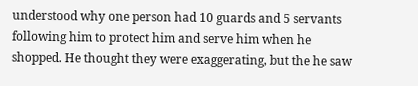understood why one person had 10 guards and 5 servants following him to protect him and serve him when he shopped. He thought they were exaggerating, but the he saw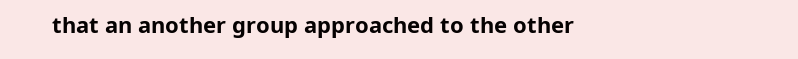that an another group approached to the other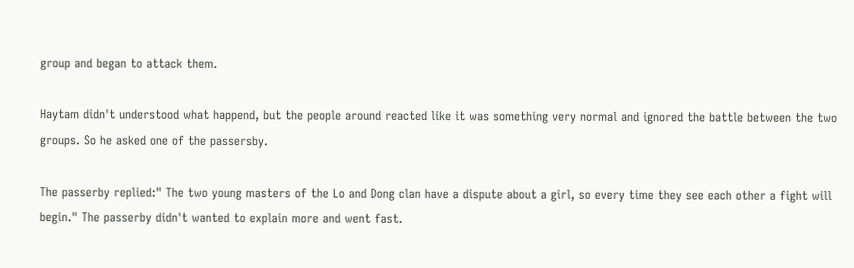group and began to attack them.

Haytam didn't understood what happend, but the people around reacted like it was something very normal and ignored the battle between the two groups. So he asked one of the passersby.

The passerby replied:" The two young masters of the Lo and Dong clan have a dispute about a girl, so every time they see each other a fight will begin." The passerby didn't wanted to explain more and went fast.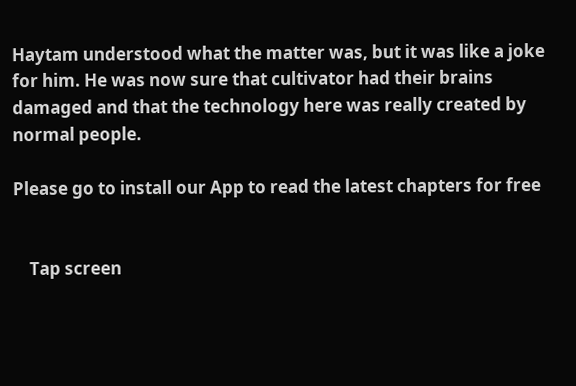Haytam understood what the matter was, but it was like a joke for him. He was now sure that cultivator had their brains damaged and that the technology here was really created by normal people.

Please go to install our App to read the latest chapters for free


    Tap screen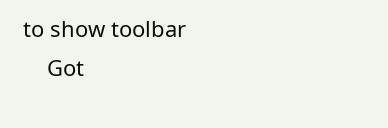to show toolbar
    Got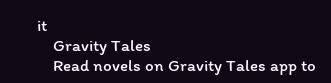it
    Gravity Tales
    Read novels on Gravity Tales app to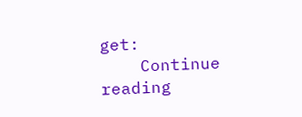get:
    Continue reading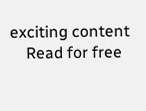exciting content
    Read for free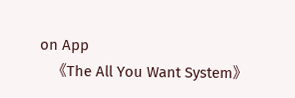on App
    《The All You Want System》